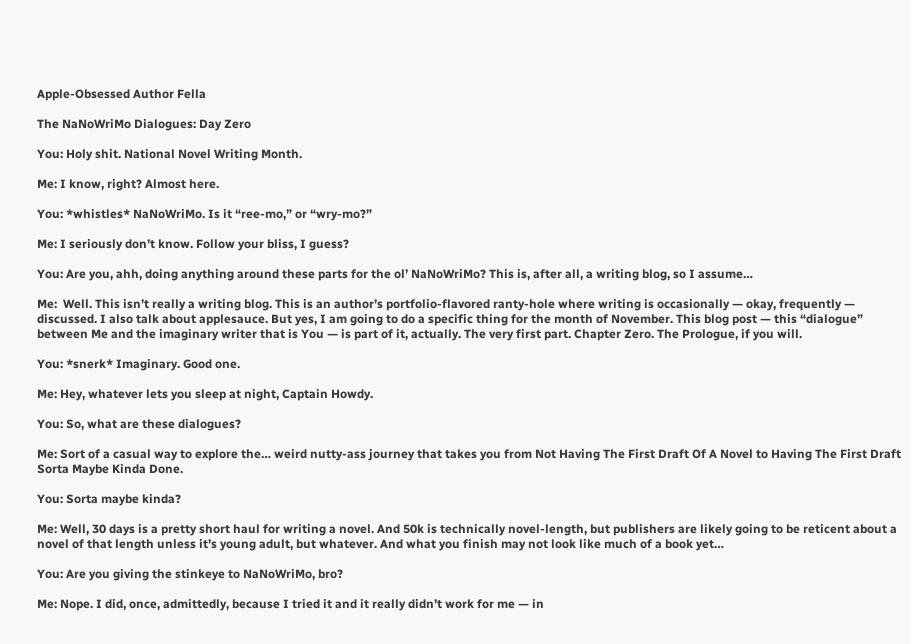Apple-Obsessed Author Fella

The NaNoWriMo Dialogues: Day Zero

You: Holy shit. National Novel Writing Month.

Me: I know, right? Almost here.

You: *whistles* NaNoWriMo. Is it “ree-mo,” or “wry-mo?”

Me: I seriously don’t know. Follow your bliss, I guess?

You: Are you, ahh, doing anything around these parts for the ol’ NaNoWriMo? This is, after all, a writing blog, so I assume…

Me:  Well. This isn’t really a writing blog. This is an author’s portfolio-flavored ranty-hole where writing is occasionally — okay, frequently — discussed. I also talk about applesauce. But yes, I am going to do a specific thing for the month of November. This blog post — this “dialogue” between Me and the imaginary writer that is You — is part of it, actually. The very first part. Chapter Zero. The Prologue, if you will.

You: *snerk* Imaginary. Good one.

Me: Hey, whatever lets you sleep at night, Captain Howdy.

You: So, what are these dialogues?

Me: Sort of a casual way to explore the… weird nutty-ass journey that takes you from Not Having The First Draft Of A Novel to Having The First Draft Sorta Maybe Kinda Done.

You: Sorta maybe kinda?

Me: Well, 30 days is a pretty short haul for writing a novel. And 50k is technically novel-length, but publishers are likely going to be reticent about a novel of that length unless it’s young adult, but whatever. And what you finish may not look like much of a book yet…

You: Are you giving the stinkeye to NaNoWriMo, bro?

Me: Nope. I did, once, admittedly, because I tried it and it really didn’t work for me — in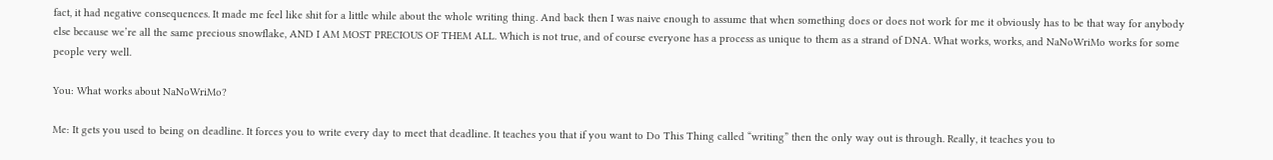fact, it had negative consequences. It made me feel like shit for a little while about the whole writing thing. And back then I was naive enough to assume that when something does or does not work for me it obviously has to be that way for anybody else because we’re all the same precious snowflake, AND I AM MOST PRECIOUS OF THEM ALL. Which is not true, and of course everyone has a process as unique to them as a strand of DNA. What works, works, and NaNoWriMo works for some people very well.

You: What works about NaNoWriMo?

Me: It gets you used to being on deadline. It forces you to write every day to meet that deadline. It teaches you that if you want to Do This Thing called “writing” then the only way out is through. Really, it teaches you to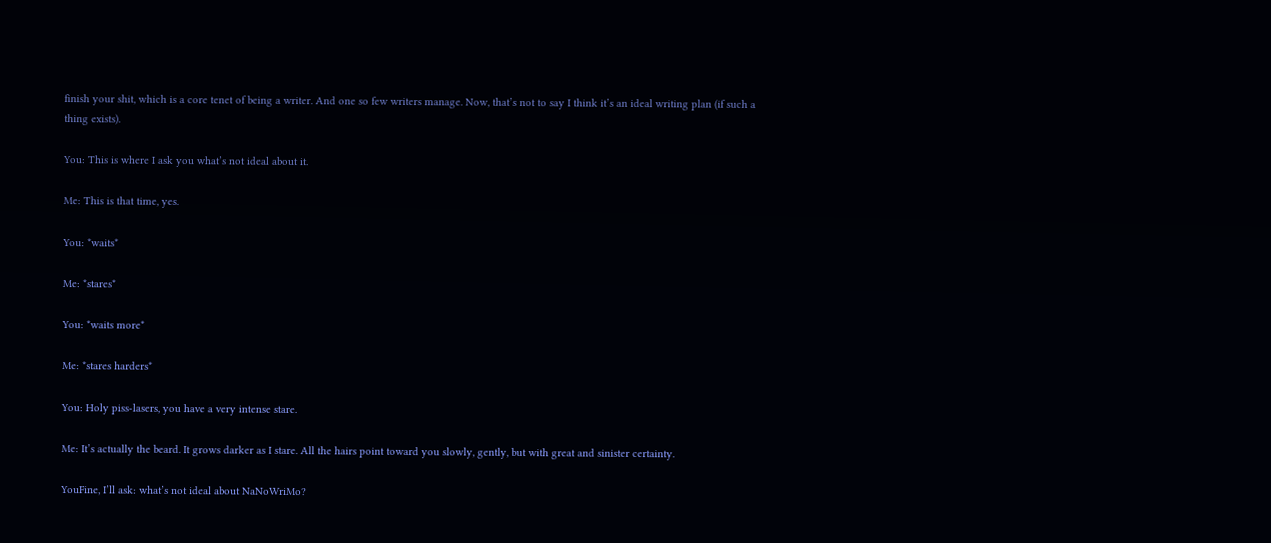finish your shit, which is a core tenet of being a writer. And one so few writers manage. Now, that’s not to say I think it’s an ideal writing plan (if such a thing exists).

You: This is where I ask you what’s not ideal about it.

Me: This is that time, yes.

You: *waits*

Me: *stares*

You: *waits more*

Me: *stares harders*

You: Holy piss-lasers, you have a very intense stare.

Me: It’s actually the beard. It grows darker as I stare. All the hairs point toward you slowly, gently, but with great and sinister certainty.

YouFine, I’ll ask: what’s not ideal about NaNoWriMo?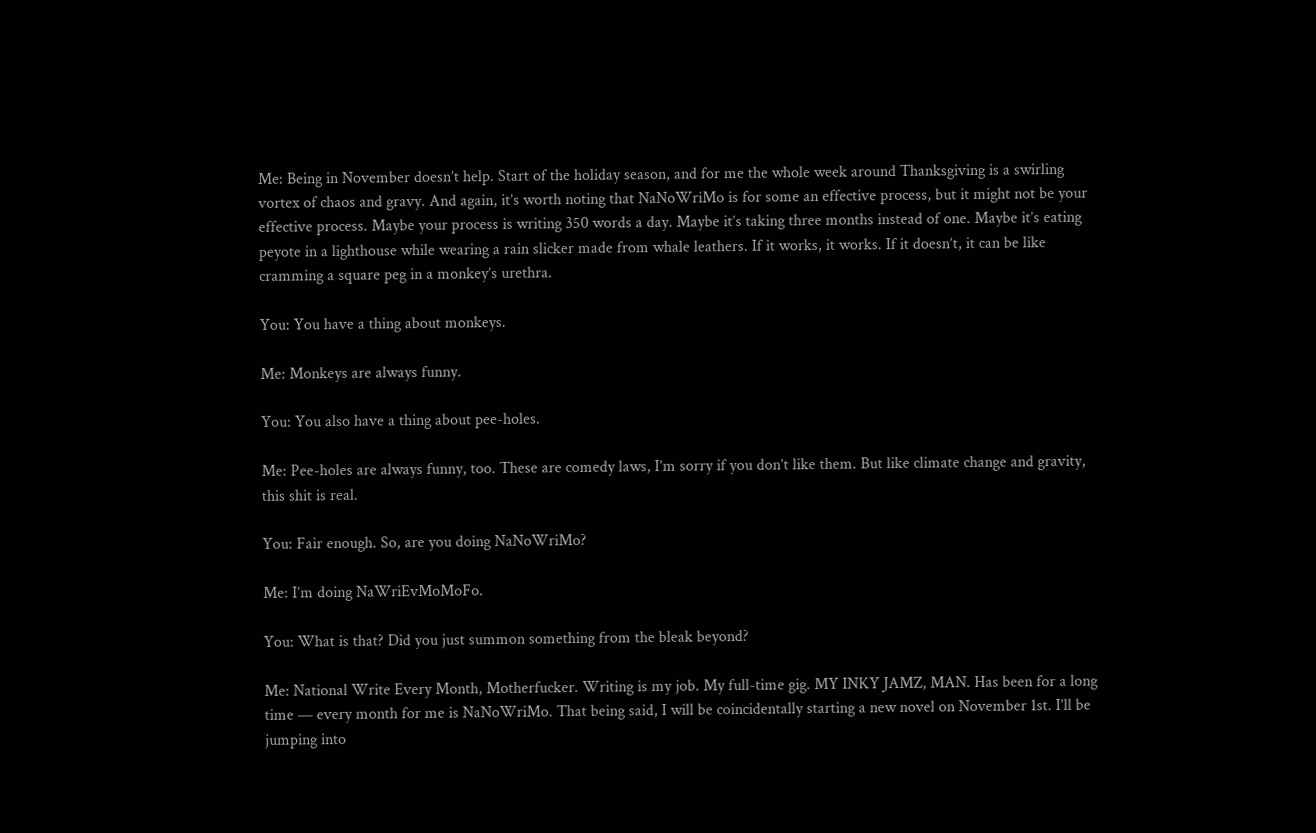Me: Being in November doesn’t help. Start of the holiday season, and for me the whole week around Thanksgiving is a swirling vortex of chaos and gravy. And again, it’s worth noting that NaNoWriMo is for some an effective process, but it might not be your effective process. Maybe your process is writing 350 words a day. Maybe it’s taking three months instead of one. Maybe it’s eating peyote in a lighthouse while wearing a rain slicker made from whale leathers. If it works, it works. If it doesn’t, it can be like cramming a square peg in a monkey’s urethra.

You: You have a thing about monkeys.

Me: Monkeys are always funny.

You: You also have a thing about pee-holes.

Me: Pee-holes are always funny, too. These are comedy laws, I’m sorry if you don’t like them. But like climate change and gravity, this shit is real.

You: Fair enough. So, are you doing NaNoWriMo?

Me: I’m doing NaWriEvMoMoFo.

You: What is that? Did you just summon something from the bleak beyond?

Me: National Write Every Month, Motherfucker. Writing is my job. My full-time gig. MY INKY JAMZ, MAN. Has been for a long time — every month for me is NaNoWriMo. That being said, I will be coincidentally starting a new novel on November 1st. I’ll be jumping into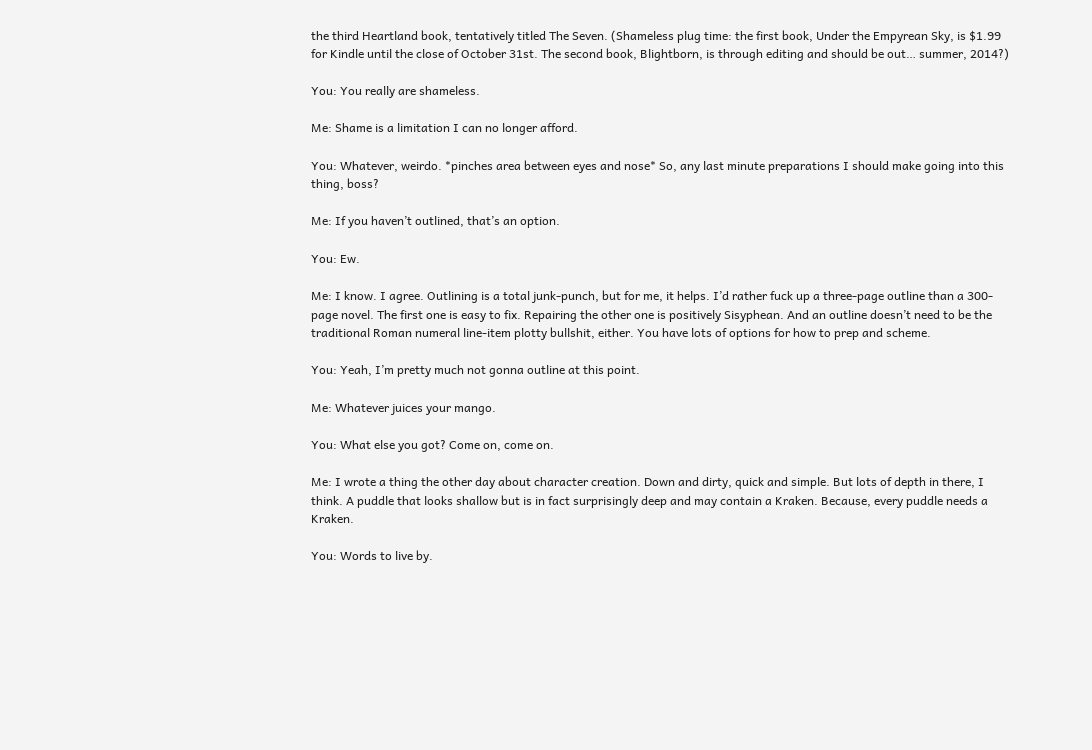the third Heartland book, tentatively titled The Seven. (Shameless plug time: the first book, Under the Empyrean Sky, is $1.99 for Kindle until the close of October 31st. The second book, Blightborn, is through editing and should be out… summer, 2014?)

You: You really are shameless.

Me: Shame is a limitation I can no longer afford.

You: Whatever, weirdo. *pinches area between eyes and nose* So, any last minute preparations I should make going into this thing, boss?

Me: If you haven’t outlined, that’s an option.

You: Ew.

Me: I know. I agree. Outlining is a total junk-punch, but for me, it helps. I’d rather fuck up a three-page outline than a 300-page novel. The first one is easy to fix. Repairing the other one is positively Sisyphean. And an outline doesn’t need to be the traditional Roman numeral line-item plotty bullshit, either. You have lots of options for how to prep and scheme.

You: Yeah, I’m pretty much not gonna outline at this point.

Me: Whatever juices your mango.

You: What else you got? Come on, come on.

Me: I wrote a thing the other day about character creation. Down and dirty, quick and simple. But lots of depth in there, I think. A puddle that looks shallow but is in fact surprisingly deep and may contain a Kraken. Because, every puddle needs a Kraken.

You: Words to live by.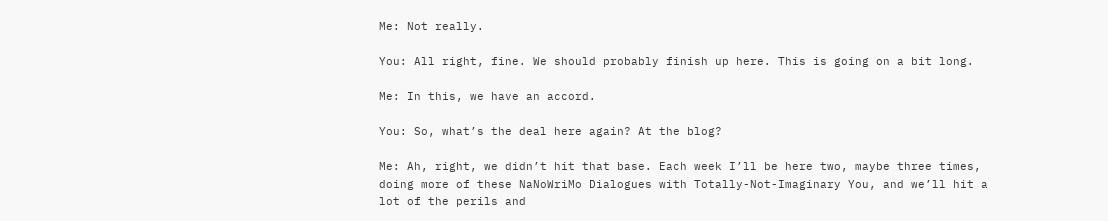Me: Not really.

You: All right, fine. We should probably finish up here. This is going on a bit long.

Me: In this, we have an accord.

You: So, what’s the deal here again? At the blog?

Me: Ah, right, we didn’t hit that base. Each week I’ll be here two, maybe three times, doing more of these NaNoWriMo Dialogues with Totally-Not-Imaginary You, and we’ll hit a lot of the perils and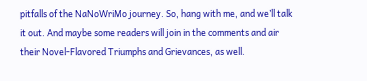pitfalls of the NaNoWriMo journey. So, hang with me, and we’ll talk it out. And maybe some readers will join in the comments and air their Novel-Flavored Triumphs and Grievances, as well.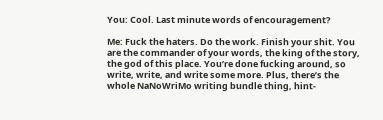You: Cool. Last minute words of encouragement?

Me: Fuck the haters. Do the work. Finish your shit. You are the commander of your words, the king of the story, the god of this place. You’re done fucking around, so write, write, and write some more. Plus, there’s the whole NaNoWriMo writing bundle thing, hint-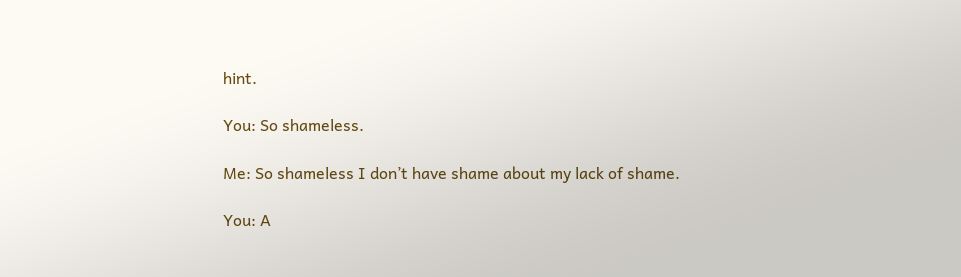hint.

You: So shameless.

Me: So shameless I don’t have shame about my lack of shame.

You: A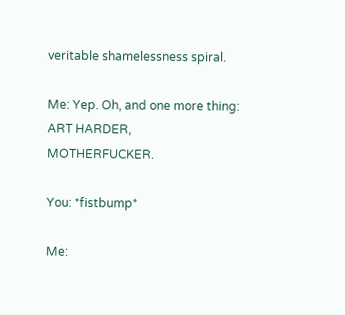veritable shamelessness spiral.

Me: Yep. Oh, and one more thing: ART HARDER, MOTHERFUCKER.

You: *fistbump*

Me: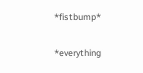*fistbump*

*everything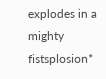explodes in a mighty fistsplosion*